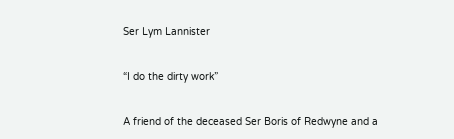Ser Lym Lannister


“I do the dirty work”


A friend of the deceased Ser Boris of Redwyne and a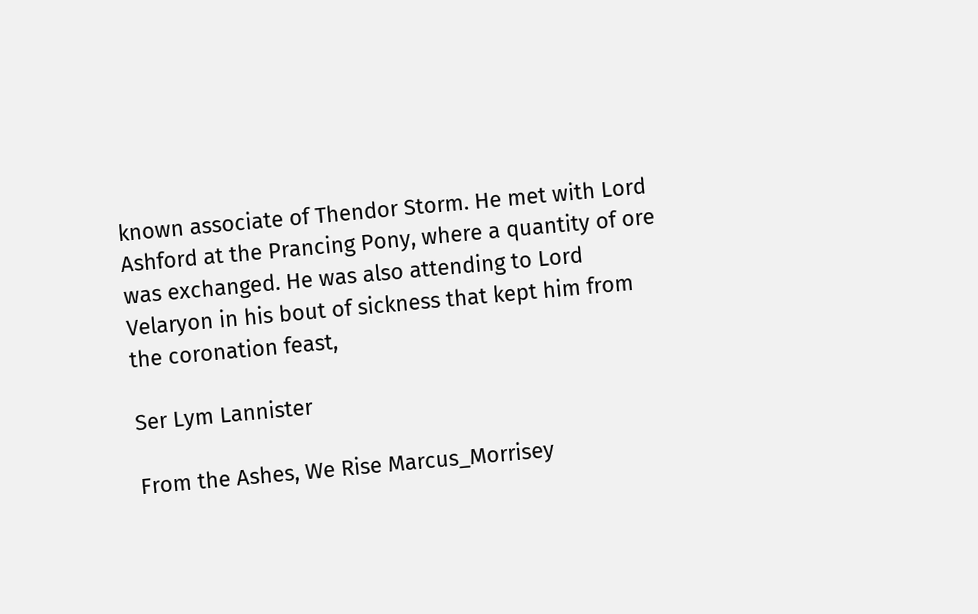known associate of Thendor Storm. He met with Lord Ashford at the Prancing Pony, where a quantity of ore was exchanged. He was also attending to Lord Velaryon in his bout of sickness that kept him from the coronation feast,

Ser Lym Lannister

From the Ashes, We Rise Marcus_Morrisey